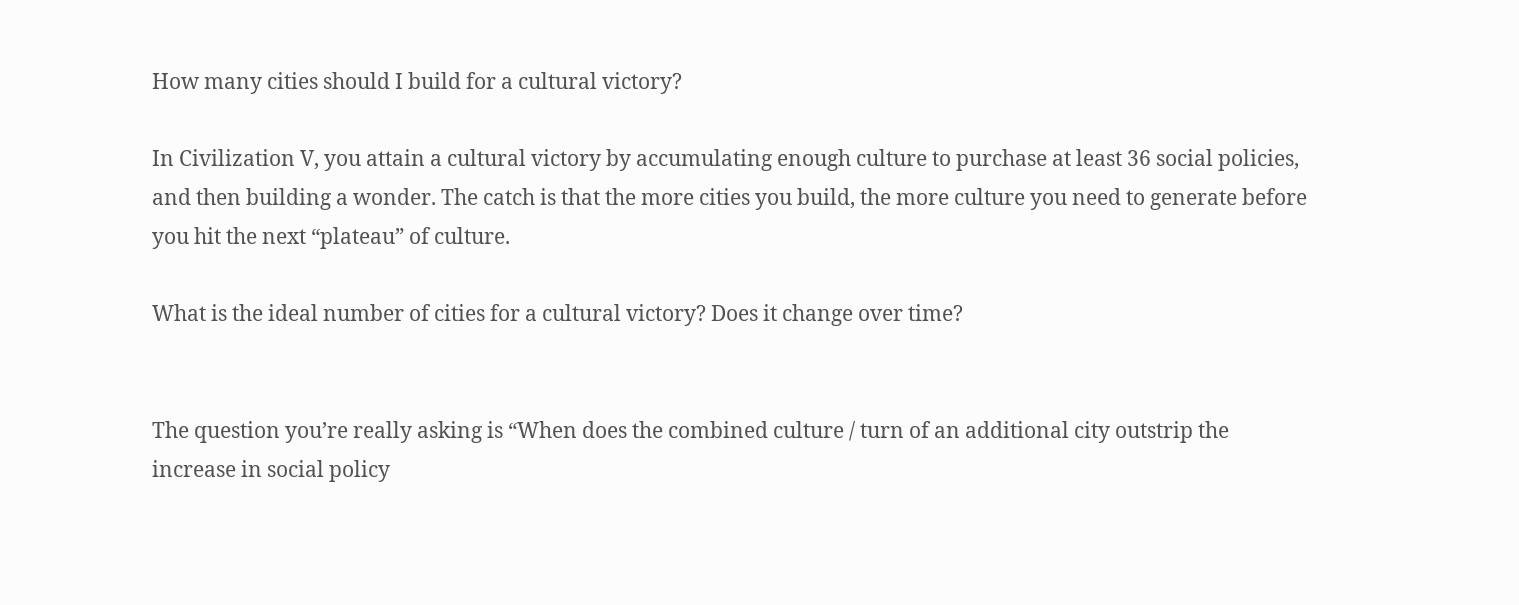How many cities should I build for a cultural victory?

In Civilization V, you attain a cultural victory by accumulating enough culture to purchase at least 36 social policies, and then building a wonder. The catch is that the more cities you build, the more culture you need to generate before you hit the next “plateau” of culture.

What is the ideal number of cities for a cultural victory? Does it change over time?


The question you’re really asking is “When does the combined culture / turn of an additional city outstrip the increase in social policy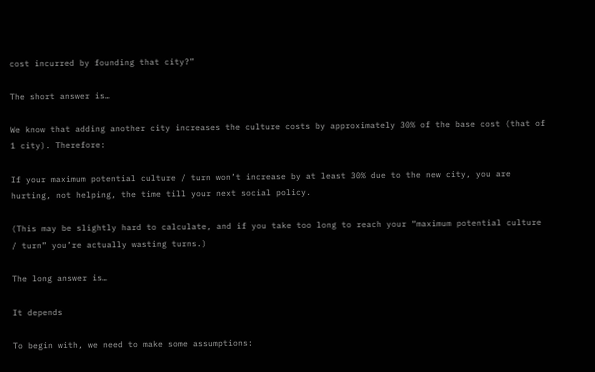cost incurred by founding that city?”

The short answer is…

We know that adding another city increases the culture costs by approximately 30% of the base cost (that of 1 city). Therefore:

If your maximum potential culture / turn won’t increase by at least 30% due to the new city, you are hurting, not helping, the time till your next social policy.

(This may be slightly hard to calculate, and if you take too long to reach your “maximum potential culture / turn” you’re actually wasting turns.)

The long answer is…

It depends

To begin with, we need to make some assumptions: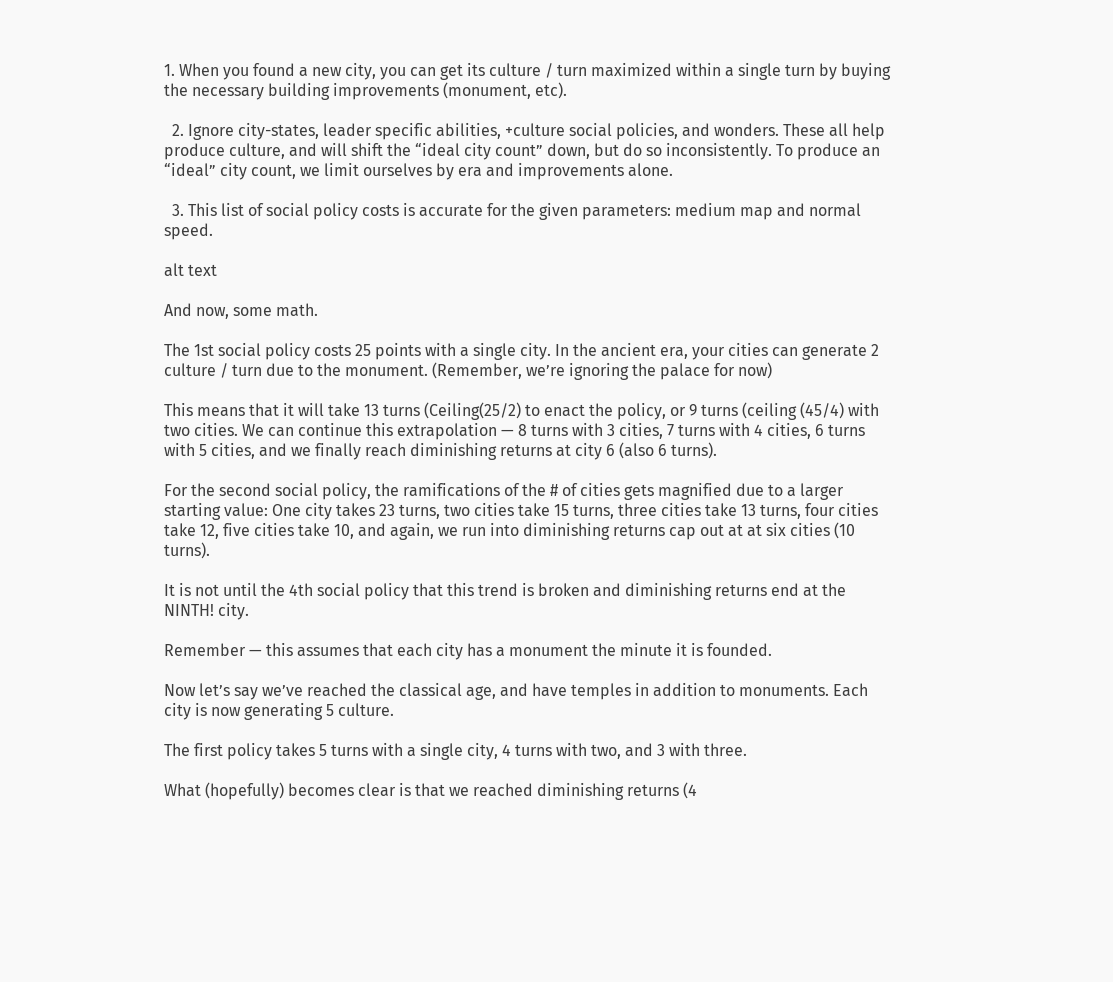1. When you found a new city, you can get its culture / turn maximized within a single turn by buying the necessary building improvements (monument, etc).

  2. Ignore city-states, leader specific abilities, +culture social policies, and wonders. These all help produce culture, and will shift the “ideal city count” down, but do so inconsistently. To produce an “ideal” city count, we limit ourselves by era and improvements alone.

  3. This list of social policy costs is accurate for the given parameters: medium map and normal speed.

alt text

And now, some math.

The 1st social policy costs 25 points with a single city. In the ancient era, your cities can generate 2 culture / turn due to the monument. (Remember, we’re ignoring the palace for now)

This means that it will take 13 turns (Ceiling(25/2) to enact the policy, or 9 turns (ceiling (45/4) with two cities. We can continue this extrapolation — 8 turns with 3 cities, 7 turns with 4 cities, 6 turns with 5 cities, and we finally reach diminishing returns at city 6 (also 6 turns).

For the second social policy, the ramifications of the # of cities gets magnified due to a larger starting value: One city takes 23 turns, two cities take 15 turns, three cities take 13 turns, four cities take 12, five cities take 10, and again, we run into diminishing returns cap out at at six cities (10 turns).

It is not until the 4th social policy that this trend is broken and diminishing returns end at the NINTH! city.

Remember — this assumes that each city has a monument the minute it is founded.

Now let’s say we’ve reached the classical age, and have temples in addition to monuments. Each city is now generating 5 culture.

The first policy takes 5 turns with a single city, 4 turns with two, and 3 with three.

What (hopefully) becomes clear is that we reached diminishing returns (4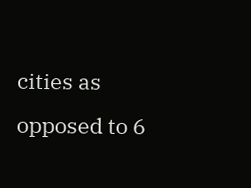cities as opposed to 6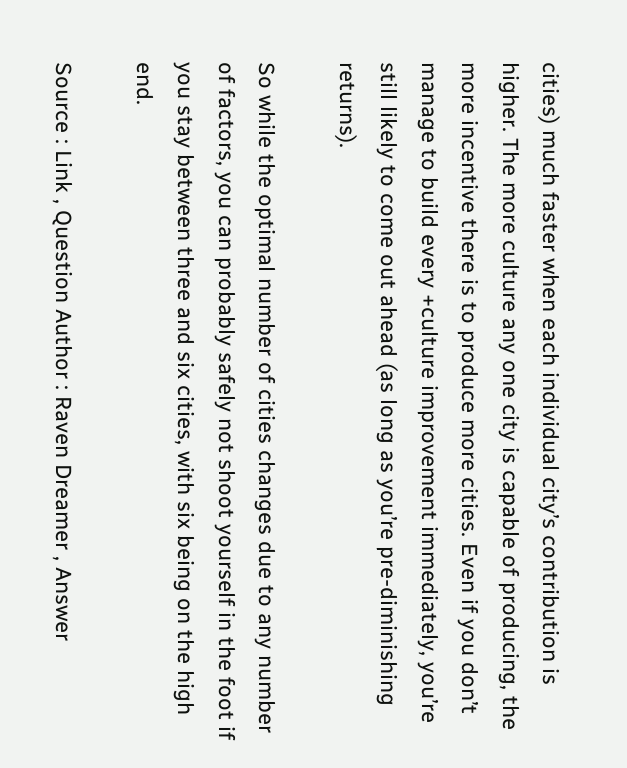cities) much faster when each individual city’s contribution is higher. The more culture any one city is capable of producing, the more incentive there is to produce more cities. Even if you don’t manage to build every +culture improvement immediately, you’re still likely to come out ahead (as long as you’re pre-diminishing returns).

So while the optimal number of cities changes due to any number of factors, you can probably safely not shoot yourself in the foot if you stay between three and six cities, with six being on the high end.

Source : Link , Question Author : Raven Dreamer , Answer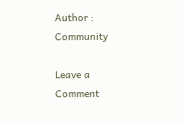Author : Community

Leave a Comment